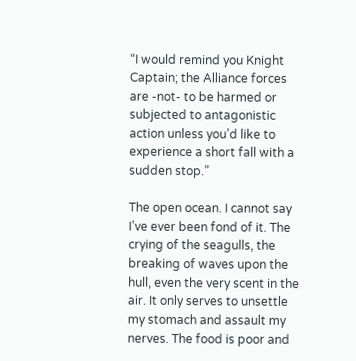“I would remind you Knight Captain; the Alliance forces are -not- to be harmed or subjected to antagonistic action unless you’d like to experience a short fall with a sudden stop.”

The open ocean. I cannot say I’ve ever been fond of it. The crying of the seagulls, the breaking of waves upon the hull, even the very scent in the air. It only serves to unsettle my stomach and assault my nerves. The food is poor and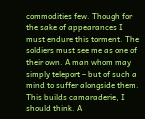commodities few. Though for the sake of appearances I must endure this torment. The soldiers must see me as one of their own. A man whom may simply teleport – but of such a mind to suffer alongside them. This builds camaraderie, I should think. A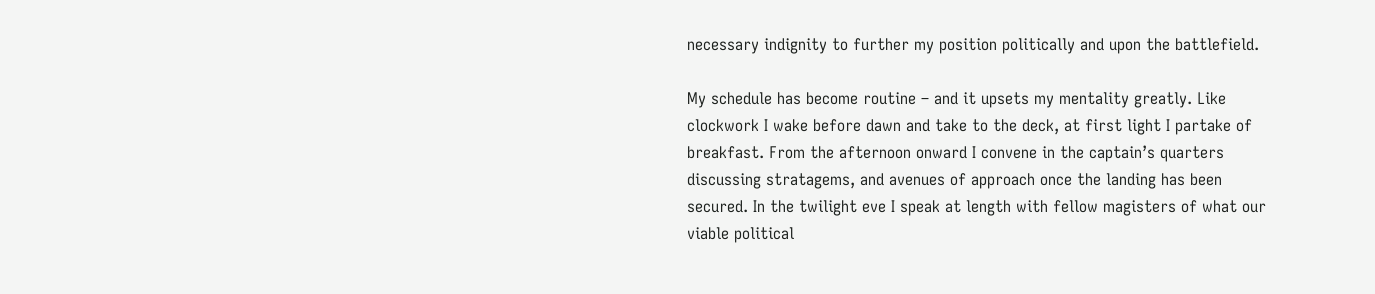necessary indignity to further my position politically and upon the battlefield.

My schedule has become routine – and it upsets my mentality greatly. Like clockwork I wake before dawn and take to the deck, at first light I partake of breakfast. From the afternoon onward I convene in the captain’s quarters discussing stratagems, and avenues of approach once the landing has been secured. In the twilight eve I speak at length with fellow magisters of what our viable political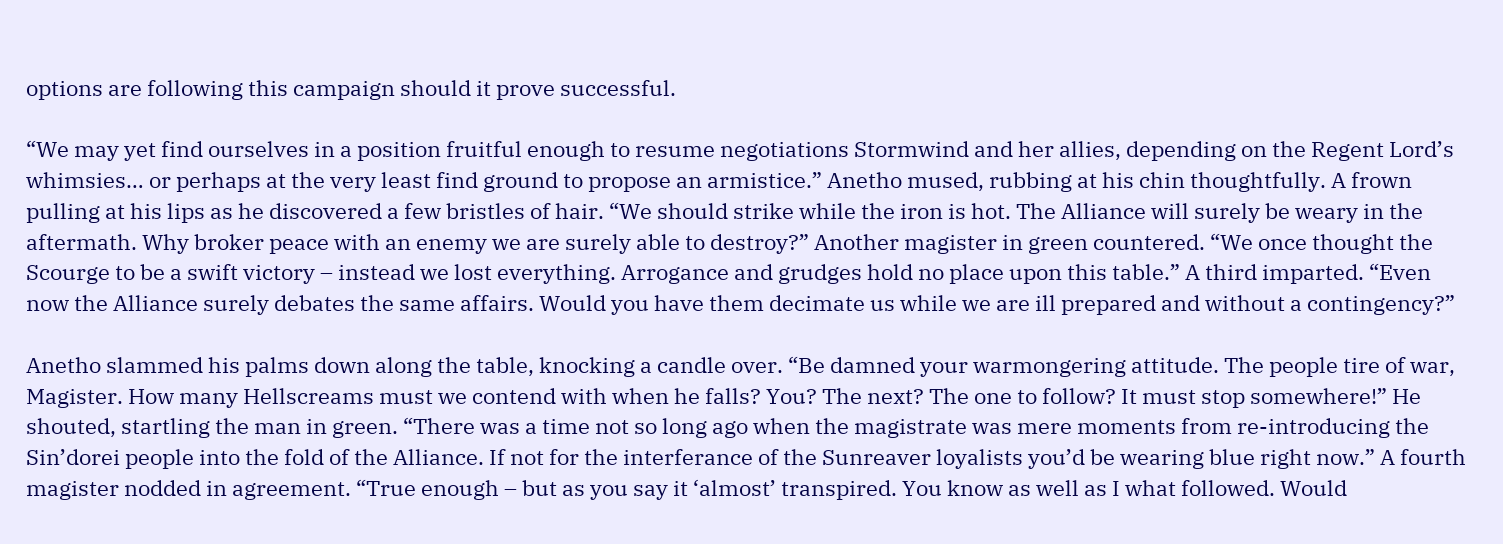options are following this campaign should it prove successful.

“We may yet find ourselves in a position fruitful enough to resume negotiations Stormwind and her allies, depending on the Regent Lord’s whimsies… or perhaps at the very least find ground to propose an armistice.” Anetho mused, rubbing at his chin thoughtfully. A frown pulling at his lips as he discovered a few bristles of hair. “We should strike while the iron is hot. The Alliance will surely be weary in the aftermath. Why broker peace with an enemy we are surely able to destroy?” Another magister in green countered. “We once thought the Scourge to be a swift victory – instead we lost everything. Arrogance and grudges hold no place upon this table.” A third imparted. “Even now the Alliance surely debates the same affairs. Would you have them decimate us while we are ill prepared and without a contingency?”

Anetho slammed his palms down along the table, knocking a candle over. “Be damned your warmongering attitude. The people tire of war, Magister. How many Hellscreams must we contend with when he falls? You? The next? The one to follow? It must stop somewhere!” He shouted, startling the man in green. “There was a time not so long ago when the magistrate was mere moments from re-introducing the Sin’dorei people into the fold of the Alliance. If not for the interferance of the Sunreaver loyalists you’d be wearing blue right now.” A fourth magister nodded in agreement. “True enough – but as you say it ‘almost’ transpired. You know as well as I what followed. Would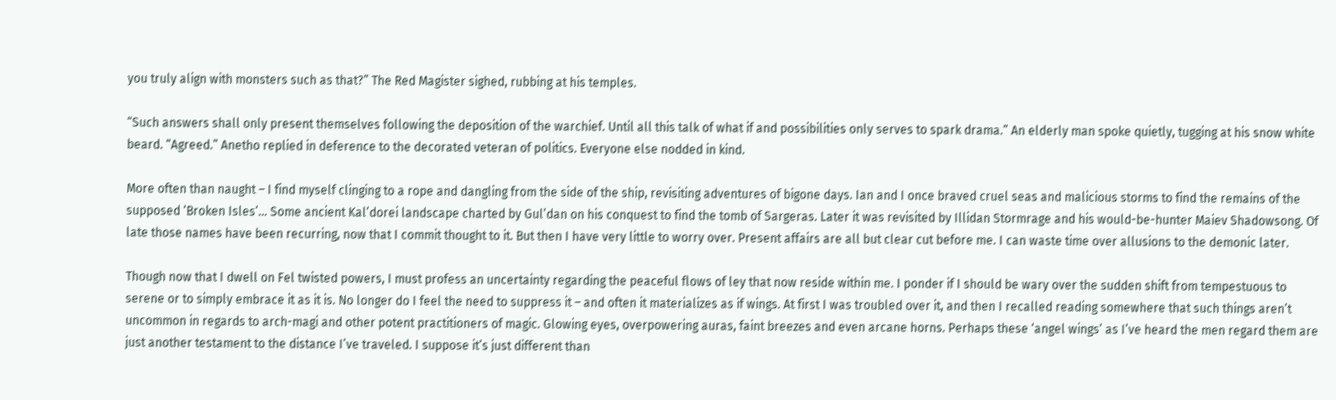you truly align with monsters such as that?” The Red Magister sighed, rubbing at his temples.

“Such answers shall only present themselves following the deposition of the warchief. Until all this talk of what if and possibilities only serves to spark drama.” An elderly man spoke quietly, tugging at his snow white beard. “Agreed.” Anetho replied in deference to the decorated veteran of politics. Everyone else nodded in kind.

More often than naught – I find myself clinging to a rope and dangling from the side of the ship, revisiting adventures of bigone days. Ian and I once braved cruel seas and malicious storms to find the remains of the supposed ‘Broken Isles’… Some ancient Kal’dorei landscape charted by Gul’dan on his conquest to find the tomb of Sargeras. Later it was revisited by Illidan Stormrage and his would-be-hunter Maiev Shadowsong. Of late those names have been recurring, now that I commit thought to it. But then I have very little to worry over. Present affairs are all but clear cut before me. I can waste time over allusions to the demonic later.

Though now that I dwell on Fel twisted powers, I must profess an uncertainty regarding the peaceful flows of ley that now reside within me. I ponder if I should be wary over the sudden shift from tempestuous to serene or to simply embrace it as it is. No longer do I feel the need to suppress it – and often it materializes as if wings. At first I was troubled over it, and then I recalled reading somewhere that such things aren’t uncommon in regards to arch-magi and other potent practitioners of magic. Glowing eyes, overpowering auras, faint breezes and even arcane horns. Perhaps these ‘angel wings’ as I’ve heard the men regard them are just another testament to the distance I’ve traveled. I suppose it’s just different than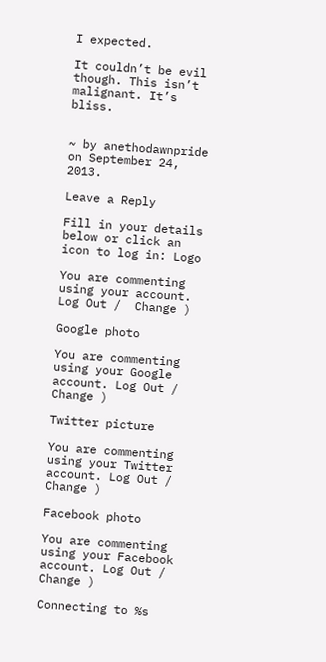I expected.

It couldn’t be evil though. This isn’t malignant. It’s bliss.


~ by anethodawnpride on September 24, 2013.

Leave a Reply

Fill in your details below or click an icon to log in: Logo

You are commenting using your account. Log Out /  Change )

Google photo

You are commenting using your Google account. Log Out /  Change )

Twitter picture

You are commenting using your Twitter account. Log Out /  Change )

Facebook photo

You are commenting using your Facebook account. Log Out /  Change )

Connecting to %s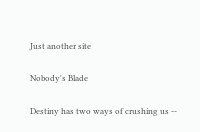Just another site

Nobody's Blade

Destiny has two ways of crushing us --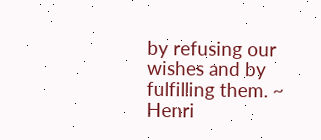by refusing our wishes and by fulfilling them. ~ Henri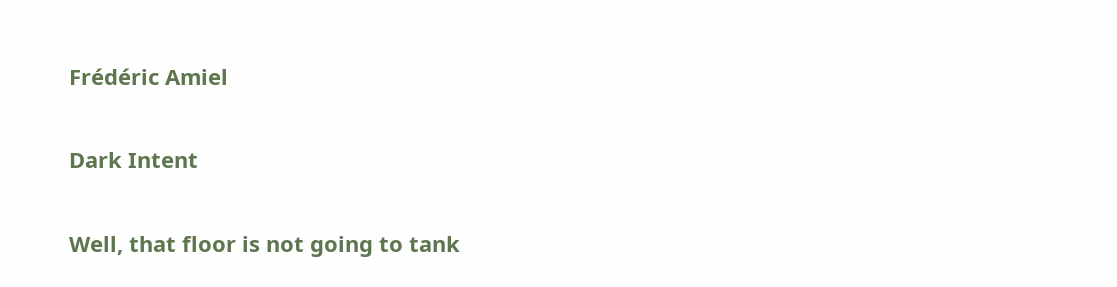Frédéric Amiel

Dark Intent

Well, that floor is not going to tank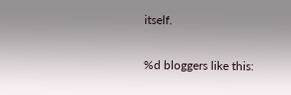itself.

%d bloggers like this: